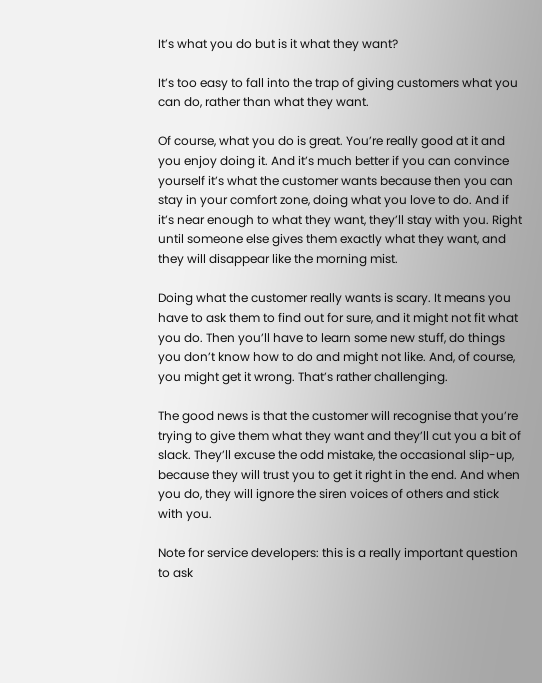It’s what you do but is it what they want?

It’s too easy to fall into the trap of giving customers what you can do, rather than what they want.

Of course, what you do is great. You’re really good at it and you enjoy doing it. And it’s much better if you can convince yourself it’s what the customer wants because then you can stay in your comfort zone, doing what you love to do. And if it’s near enough to what they want, they’ll stay with you. Right until someone else gives them exactly what they want, and they will disappear like the morning mist.

Doing what the customer really wants is scary. It means you have to ask them to find out for sure, and it might not fit what you do. Then you’ll have to learn some new stuff, do things you don’t know how to do and might not like. And, of course, you might get it wrong. That’s rather challenging.

The good news is that the customer will recognise that you’re trying to give them what they want and they’ll cut you a bit of slack. They’ll excuse the odd mistake, the occasional slip-up, because they will trust you to get it right in the end. And when you do, they will ignore the siren voices of others and stick with you.

Note for service developers: this is a really important question to ask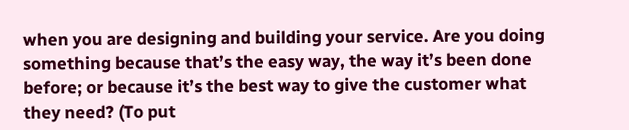when you are designing and building your service. Are you doing something because that’s the easy way, the way it’s been done before; or because it’s the best way to give the customer what they need? (To put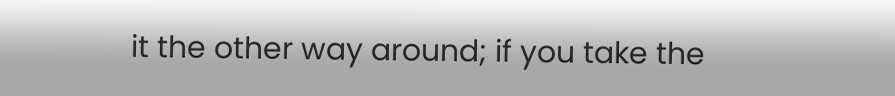it the other way around; if you take the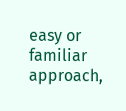easy or familiar approach,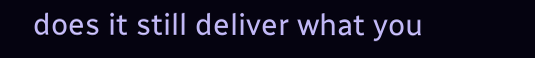does it still deliver what you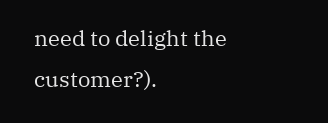need to delight the customer?).